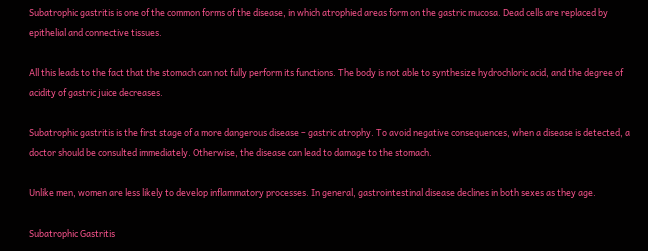Subatrophic gastritis is one of the common forms of the disease, in which atrophied areas form on the gastric mucosa. Dead cells are replaced by epithelial and connective tissues.

All this leads to the fact that the stomach can not fully perform its functions. The body is not able to synthesize hydrochloric acid, and the degree of acidity of gastric juice decreases.

Subatrophic gastritis is the first stage of a more dangerous disease – gastric atrophy. To avoid negative consequences, when a disease is detected, a doctor should be consulted immediately. Otherwise, the disease can lead to damage to the stomach.

Unlike men, women are less likely to develop inflammatory processes. In general, gastrointestinal disease declines in both sexes as they age.

Subatrophic Gastritis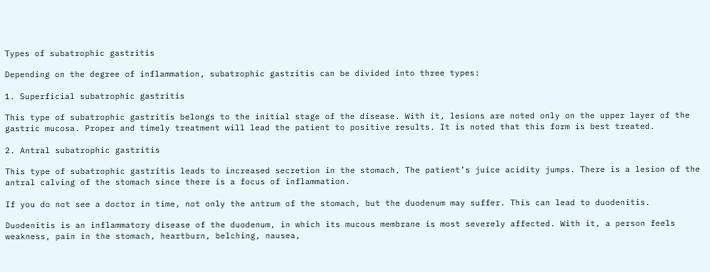Types of subatrophic gastritis

Depending on the degree of inflammation, subatrophic gastritis can be divided into three types:

1. Superficial subatrophic gastritis

This type of subatrophic gastritis belongs to the initial stage of the disease. With it, lesions are noted only on the upper layer of the gastric mucosa. Proper and timely treatment will lead the patient to positive results. It is noted that this form is best treated.

2. Antral subatrophic gastritis

This type of subatrophic gastritis leads to increased secretion in the stomach. The patient’s juice acidity jumps. There is a lesion of the antral calving of the stomach since there is a focus of inflammation.

If you do not see a doctor in time, not only the antrum of the stomach, but the duodenum may suffer. This can lead to duodenitis.

Duodenitis is an inflammatory disease of the duodenum, in which its mucous membrane is most severely affected. With it, a person feels weakness, pain in the stomach, heartburn, belching, nausea,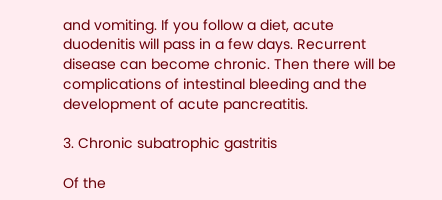and vomiting. If you follow a diet, acute duodenitis will pass in a few days. Recurrent disease can become chronic. Then there will be complications of intestinal bleeding and the development of acute pancreatitis.

3. Chronic subatrophic gastritis

Of the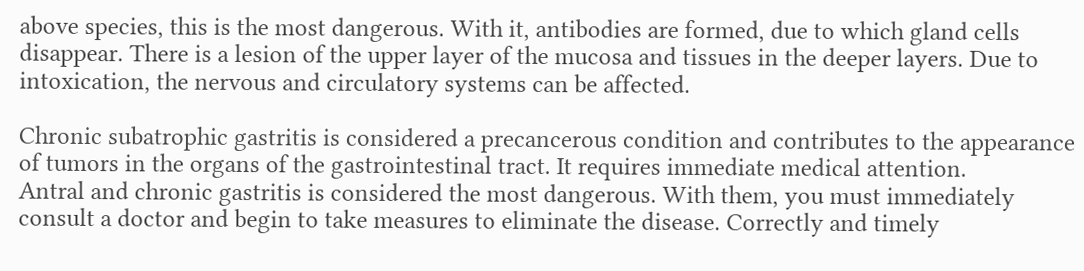above species, this is the most dangerous. With it, antibodies are formed, due to which gland cells disappear. There is a lesion of the upper layer of the mucosa and tissues in the deeper layers. Due to intoxication, the nervous and circulatory systems can be affected.

Chronic subatrophic gastritis is considered a precancerous condition and contributes to the appearance of tumors in the organs of the gastrointestinal tract. It requires immediate medical attention.
Antral and chronic gastritis is considered the most dangerous. With them, you must immediately consult a doctor and begin to take measures to eliminate the disease. Correctly and timely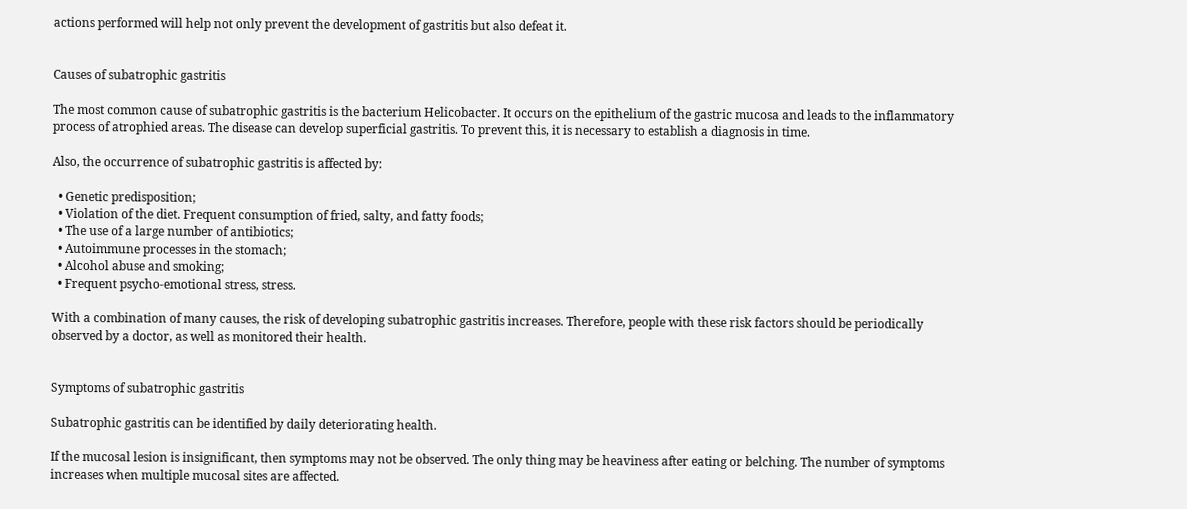actions performed will help not only prevent the development of gastritis but also defeat it.


Causes of subatrophic gastritis

The most common cause of subatrophic gastritis is the bacterium Helicobacter. It occurs on the epithelium of the gastric mucosa and leads to the inflammatory process of atrophied areas. The disease can develop superficial gastritis. To prevent this, it is necessary to establish a diagnosis in time.

Also, the occurrence of subatrophic gastritis is affected by:

  • Genetic predisposition;
  • Violation of the diet. Frequent consumption of fried, salty, and fatty foods;
  • The use of a large number of antibiotics;
  • Autoimmune processes in the stomach;
  • Alcohol abuse and smoking;
  • Frequent psycho-emotional stress, stress.

With a combination of many causes, the risk of developing subatrophic gastritis increases. Therefore, people with these risk factors should be periodically observed by a doctor, as well as monitored their health.


Symptoms of subatrophic gastritis

Subatrophic gastritis can be identified by daily deteriorating health.

If the mucosal lesion is insignificant, then symptoms may not be observed. The only thing may be heaviness after eating or belching. The number of symptoms increases when multiple mucosal sites are affected.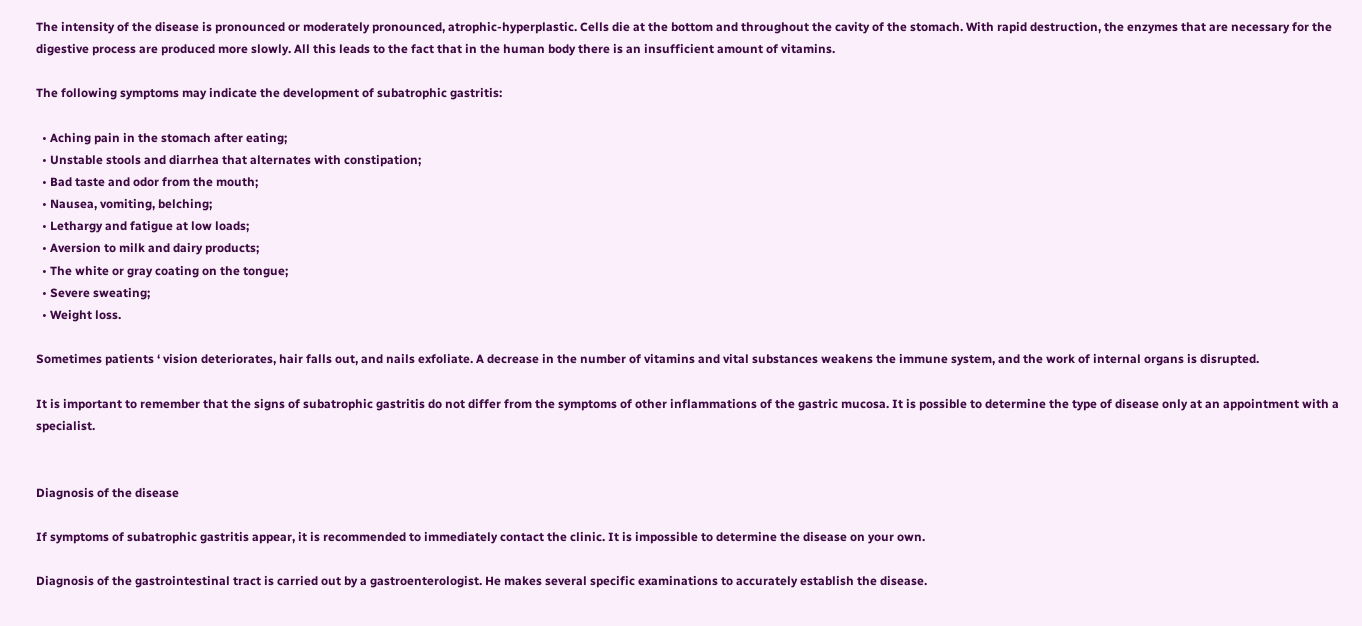The intensity of the disease is pronounced or moderately pronounced, atrophic-hyperplastic. Cells die at the bottom and throughout the cavity of the stomach. With rapid destruction, the enzymes that are necessary for the digestive process are produced more slowly. All this leads to the fact that in the human body there is an insufficient amount of vitamins.

The following symptoms may indicate the development of subatrophic gastritis:

  • Aching pain in the stomach after eating;
  • Unstable stools and diarrhea that alternates with constipation;
  • Bad taste and odor from the mouth;
  • Nausea, vomiting, belching;
  • Lethargy and fatigue at low loads;
  • Aversion to milk and dairy products;
  • The white or gray coating on the tongue;
  • Severe sweating;
  • Weight loss.

Sometimes patients ‘ vision deteriorates, hair falls out, and nails exfoliate. A decrease in the number of vitamins and vital substances weakens the immune system, and the work of internal organs is disrupted.

It is important to remember that the signs of subatrophic gastritis do not differ from the symptoms of other inflammations of the gastric mucosa. It is possible to determine the type of disease only at an appointment with a specialist.


Diagnosis of the disease

If symptoms of subatrophic gastritis appear, it is recommended to immediately contact the clinic. It is impossible to determine the disease on your own.

Diagnosis of the gastrointestinal tract is carried out by a gastroenterologist. He makes several specific examinations to accurately establish the disease.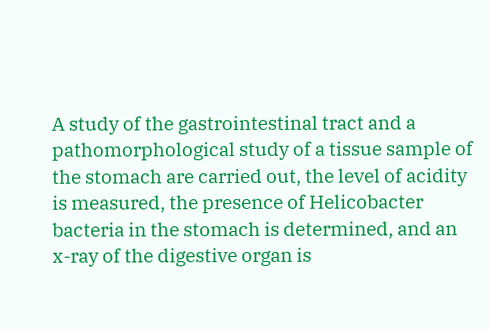A study of the gastrointestinal tract and a pathomorphological study of a tissue sample of the stomach are carried out, the level of acidity is measured, the presence of Helicobacter bacteria in the stomach is determined, and an x-ray of the digestive organ is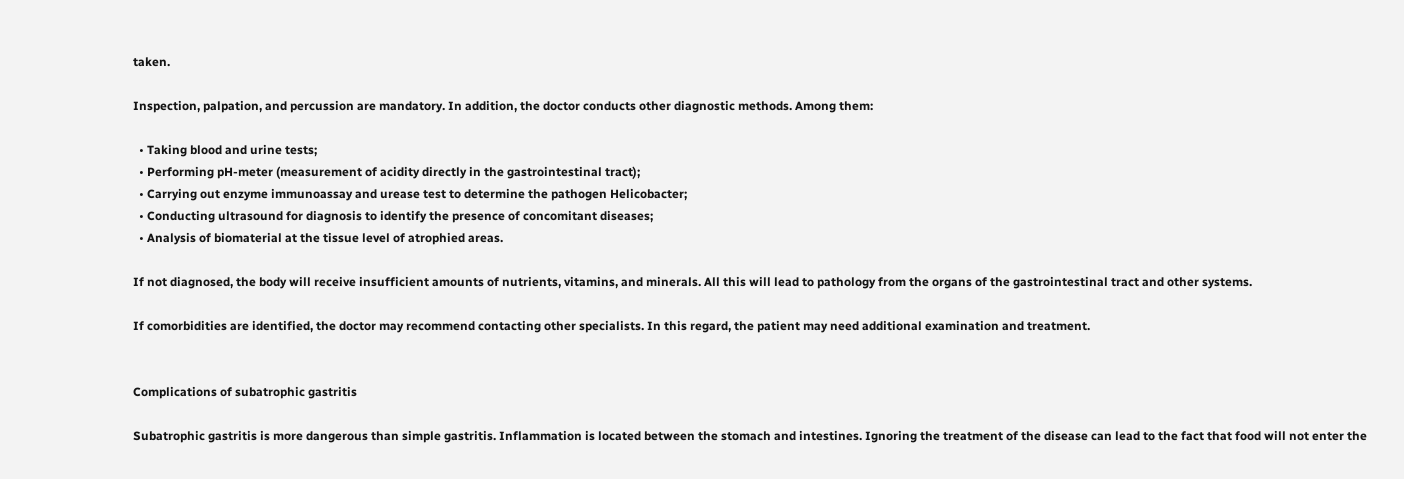taken.

Inspection, palpation, and percussion are mandatory. In addition, the doctor conducts other diagnostic methods. Among them:

  • Taking blood and urine tests;
  • Performing pH-meter (measurement of acidity directly in the gastrointestinal tract);
  • Carrying out enzyme immunoassay and urease test to determine the pathogen Helicobacter;
  • Conducting ultrasound for diagnosis to identify the presence of concomitant diseases;
  • Analysis of biomaterial at the tissue level of atrophied areas.

If not diagnosed, the body will receive insufficient amounts of nutrients, vitamins, and minerals. All this will lead to pathology from the organs of the gastrointestinal tract and other systems.

If comorbidities are identified, the doctor may recommend contacting other specialists. In this regard, the patient may need additional examination and treatment.


Complications of subatrophic gastritis

Subatrophic gastritis is more dangerous than simple gastritis. Inflammation is located between the stomach and intestines. Ignoring the treatment of the disease can lead to the fact that food will not enter the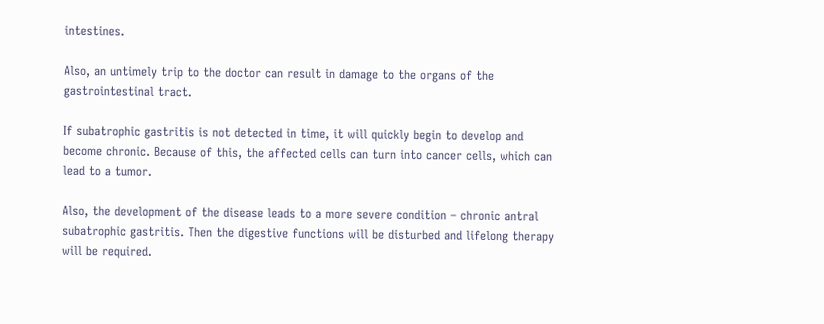intestines.

Also, an untimely trip to the doctor can result in damage to the organs of the gastrointestinal tract.

If subatrophic gastritis is not detected in time, it will quickly begin to develop and become chronic. Because of this, the affected cells can turn into cancer cells, which can lead to a tumor.

Also, the development of the disease leads to a more severe condition – chronic antral subatrophic gastritis. Then the digestive functions will be disturbed and lifelong therapy will be required.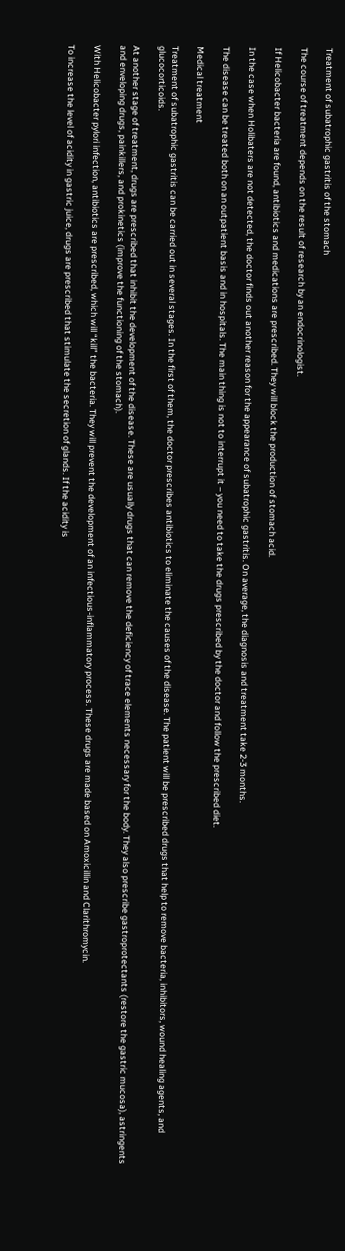Treatment of subatrophic gastritis of the stomach

The course of treatment depends on the result of research by an endocrinologist.

If Helicobacter bacteria are found, antibiotics and medications are prescribed. They will block the production of stomach acid.

In the case when Holibaters are not detected, the doctor finds out another reason for the appearance of subatrophic gastritis. On average, the diagnosis and treatment take 2-3 months.

The disease can be treated both on an outpatient basis and in hospitals. The main thing is not to interrupt it – you need to take the drugs prescribed by the doctor and follow the prescribed diet.

Medical treatment

Treatment of subatrophic gastritis can be carried out in several stages. In the first of them, the doctor prescribes antibiotics to eliminate the causes of the disease. The patient will be prescribed drugs that help to remove bacteria, inhibitors, wound healing agents, and glucocorticoids.

At another stage of treatment, drugs are prescribed that inhibit the development of the disease. These are usually drugs that can remove the deficiency of trace elements necessary for the body. They also prescribe gastroprotectants (restore the gastric mucosa), astringents and enveloping drugs, painkillers, and prokinetics (improve the functioning of the stomach).

With Helicobacter pylori infection, antibiotics are prescribed, which will “kill” the bacteria. They will prevent the development of an infectious-inflammatory process. These drugs are made based on Amoxicillin and Clarithromycin.

To increase the level of acidity in gastric juice, drugs are prescribed that stimulate the secretion of glands. If the acidity is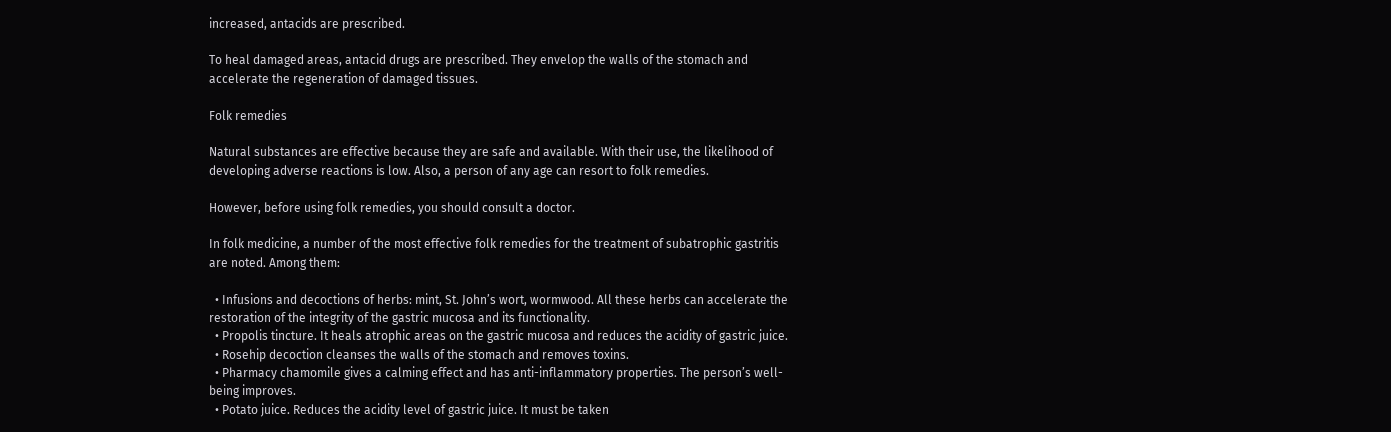increased, antacids are prescribed.

To heal damaged areas, antacid drugs are prescribed. They envelop the walls of the stomach and accelerate the regeneration of damaged tissues.

Folk remedies

Natural substances are effective because they are safe and available. With their use, the likelihood of developing adverse reactions is low. Also, a person of any age can resort to folk remedies.

However, before using folk remedies, you should consult a doctor.

In folk medicine, a number of the most effective folk remedies for the treatment of subatrophic gastritis are noted. Among them:

  • Infusions and decoctions of herbs: mint, St. John’s wort, wormwood. All these herbs can accelerate the restoration of the integrity of the gastric mucosa and its functionality.
  • Propolis tincture. It heals atrophic areas on the gastric mucosa and reduces the acidity of gastric juice.
  • Rosehip decoction cleanses the walls of the stomach and removes toxins.
  • Pharmacy chamomile gives a calming effect and has anti-inflammatory properties. The person’s well-being improves.
  • Potato juice. Reduces the acidity level of gastric juice. It must be taken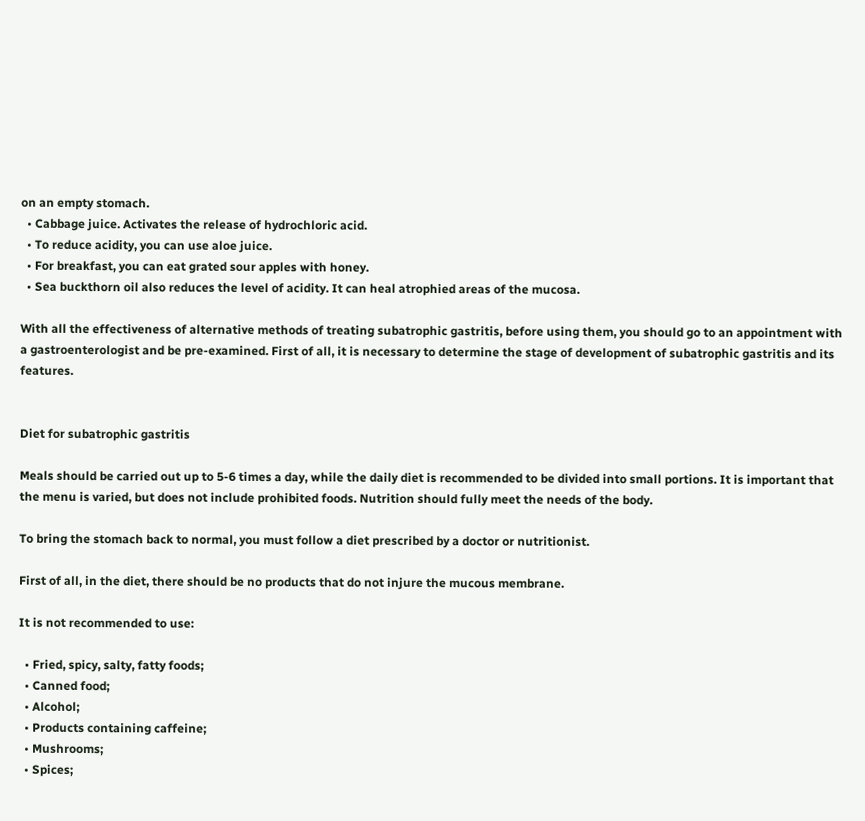on an empty stomach.
  • Cabbage juice. Activates the release of hydrochloric acid.
  • To reduce acidity, you can use aloe juice.
  • For breakfast, you can eat grated sour apples with honey.
  • Sea buckthorn oil also reduces the level of acidity. It can heal atrophied areas of the mucosa.

With all the effectiveness of alternative methods of treating subatrophic gastritis, before using them, you should go to an appointment with a gastroenterologist and be pre-examined. First of all, it is necessary to determine the stage of development of subatrophic gastritis and its features.


Diet for subatrophic gastritis

Meals should be carried out up to 5-6 times a day, while the daily diet is recommended to be divided into small portions. It is important that the menu is varied, but does not include prohibited foods. Nutrition should fully meet the needs of the body.

To bring the stomach back to normal, you must follow a diet prescribed by a doctor or nutritionist.

First of all, in the diet, there should be no products that do not injure the mucous membrane.

It is not recommended to use:

  • Fried, spicy, salty, fatty foods;
  • Canned food;
  • Alcohol;
  • Products containing caffeine;
  • Mushrooms;
  • Spices;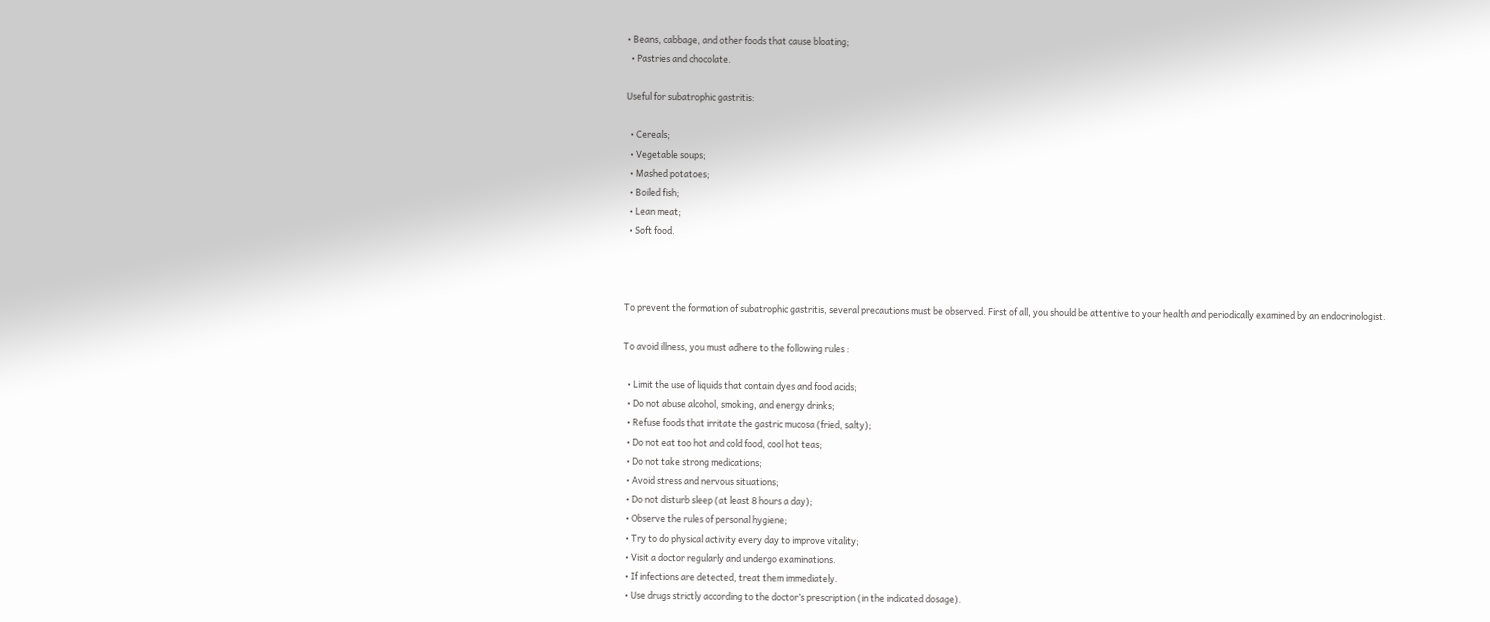• Beans, cabbage, and other foods that cause bloating;
  • Pastries and chocolate.

Useful for subatrophic gastritis:

  • Cereals;
  • Vegetable soups;
  • Mashed potatoes;
  • Boiled fish;
  • Lean meat;
  • Soft food.



To prevent the formation of subatrophic gastritis, several precautions must be observed. First of all, you should be attentive to your health and periodically examined by an endocrinologist.

To avoid illness, you must adhere to the following rules :

  • Limit the use of liquids that contain dyes and food acids;
  • Do not abuse alcohol, smoking, and energy drinks;
  • Refuse foods that irritate the gastric mucosa (fried, salty);
  • Do not eat too hot and cold food, cool hot teas;
  • Do not take strong medications;
  • Avoid stress and nervous situations;
  • Do not disturb sleep (at least 8 hours a day);
  • Observe the rules of personal hygiene;
  • Try to do physical activity every day to improve vitality;
  • Visit a doctor regularly and undergo examinations.
  • If infections are detected, treat them immediately.
  • Use drugs strictly according to the doctor’s prescription (in the indicated dosage).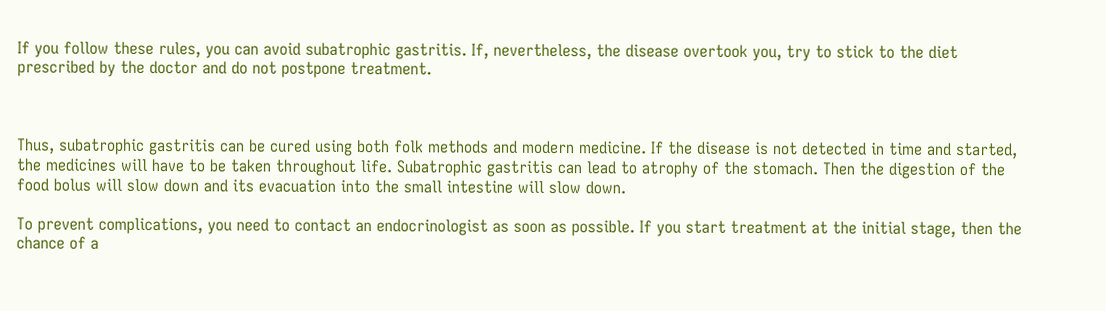If you follow these rules, you can avoid subatrophic gastritis. If, nevertheless, the disease overtook you, try to stick to the diet prescribed by the doctor and do not postpone treatment.



Thus, subatrophic gastritis can be cured using both folk methods and modern medicine. If the disease is not detected in time and started, the medicines will have to be taken throughout life. Subatrophic gastritis can lead to atrophy of the stomach. Then the digestion of the food bolus will slow down and its evacuation into the small intestine will slow down.

To prevent complications, you need to contact an endocrinologist as soon as possible. If you start treatment at the initial stage, then the chance of a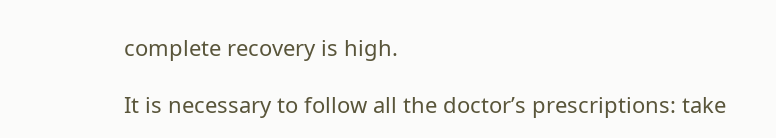complete recovery is high.

It is necessary to follow all the doctor’s prescriptions: take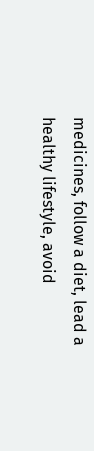medicines, follow a diet, lead a healthy lifestyle, avoid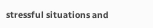stressful situations and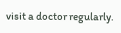visit a doctor regularly.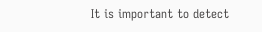It is important to detect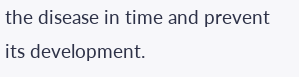the disease in time and prevent its development.